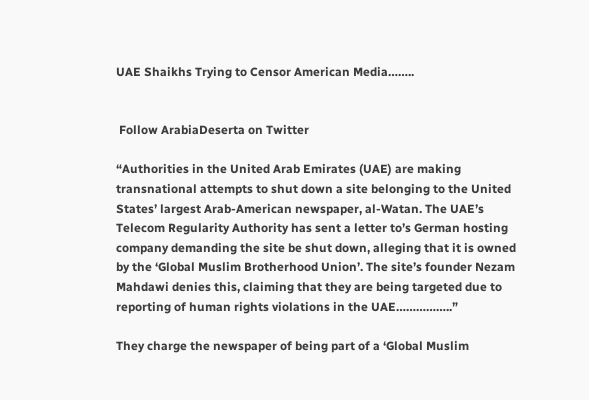UAE Shaikhs Trying to Censor American Media……..


 Follow ArabiaDeserta on Twitter

“Authorities in the United Arab Emirates (UAE) are making transnational attempts to shut down a site belonging to the United States’ largest Arab-American newspaper, al-Watan. The UAE’s Telecom Regularity Authority has sent a letter to’s German hosting company demanding the site be shut down, alleging that it is owned by the ‘Global Muslim Brotherhood Union’. The site’s founder Nezam Mahdawi denies this, claiming that they are being targeted due to reporting of human rights violations in the UAE……………..”

They charge the newspaper of being part of a ‘Global Muslim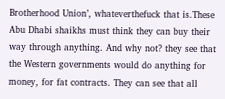Brotherhood Union’, whateverthefuck that is.These Abu Dhabi shaikhs must think they can buy their way through anything. And why not? they see that the Western governments would do anything for money, for fat contracts. They can see that all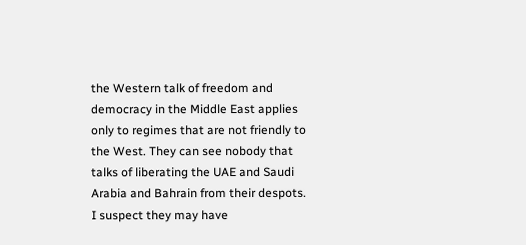the Western talk of freedom and democracy in the Middle East applies only to regimes that are not friendly to the West. They can see nobody that talks of liberating the UAE and Saudi Arabia and Bahrain from their despots.
I suspect they may have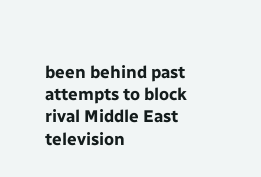been behind past attempts to block rival Middle East television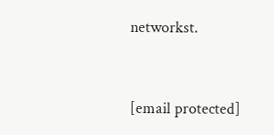networkst.


[email protected]